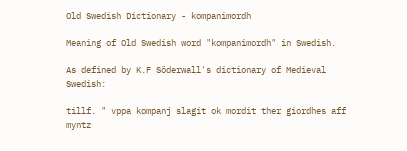Old Swedish Dictionary - kompanimordh

Meaning of Old Swedish word "kompanimordh" in Swedish.

As defined by K.F Söderwall's dictionary of Medieval Swedish:

tillf. " vppa kompanj slagit ok mordit ther giordhes aff myntz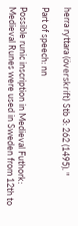herra ryttara (överskrift) Stb 3: 262 (1495). "

Part of speech: nn

Possible runic inscription in Medieval Futhork:
Medieval Runes were used in Sweden from 12th to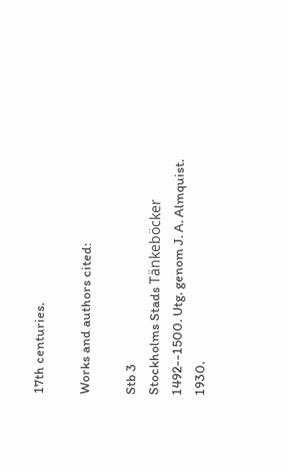17th centuries.

Works and authors cited:

Stb 3
Stockholms Stads Tänkeböcker 1492--1500. Utg. genom J. A. Almquist. 1930.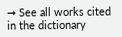➞ See all works cited in the dictionary